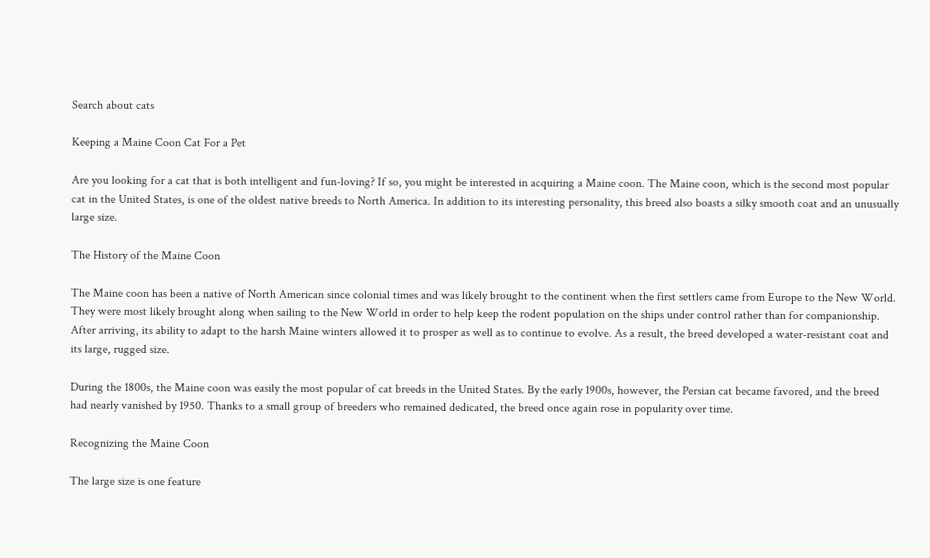Search about cats

Keeping a Maine Coon Cat For a Pet

Are you looking for a cat that is both intelligent and fun-loving? If so, you might be interested in acquiring a Maine coon. The Maine coon, which is the second most popular cat in the United States, is one of the oldest native breeds to North America. In addition to its interesting personality, this breed also boasts a silky smooth coat and an unusually large size.

The History of the Maine Coon

The Maine coon has been a native of North American since colonial times and was likely brought to the continent when the first settlers came from Europe to the New World. They were most likely brought along when sailing to the New World in order to help keep the rodent population on the ships under control rather than for companionship. After arriving, its ability to adapt to the harsh Maine winters allowed it to prosper as well as to continue to evolve. As a result, the breed developed a water-resistant coat and its large, rugged size.

During the 1800s, the Maine coon was easily the most popular of cat breeds in the United States. By the early 1900s, however, the Persian cat became favored, and the breed had nearly vanished by 1950. Thanks to a small group of breeders who remained dedicated, the breed once again rose in popularity over time.

Recognizing the Maine Coon

The large size is one feature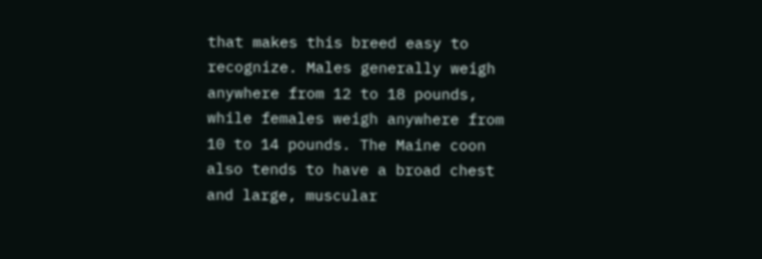that makes this breed easy to recognize. Males generally weigh anywhere from 12 to 18 pounds, while females weigh anywhere from 10 to 14 pounds. The Maine coon also tends to have a broad chest and large, muscular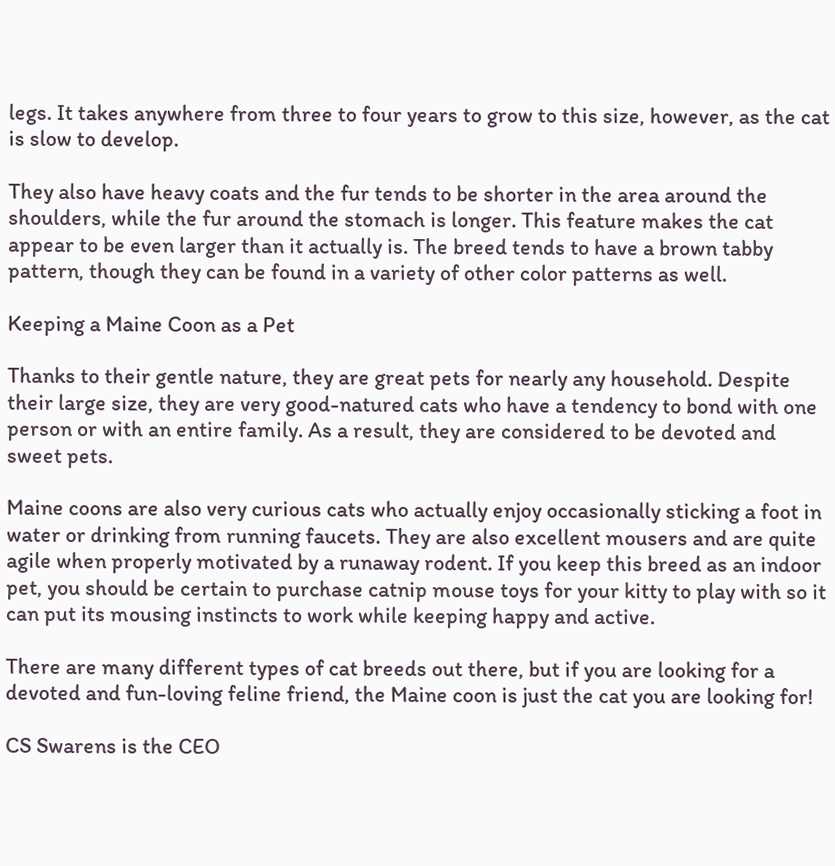legs. It takes anywhere from three to four years to grow to this size, however, as the cat is slow to develop.

They also have heavy coats and the fur tends to be shorter in the area around the shoulders, while the fur around the stomach is longer. This feature makes the cat appear to be even larger than it actually is. The breed tends to have a brown tabby pattern, though they can be found in a variety of other color patterns as well.

Keeping a Maine Coon as a Pet

Thanks to their gentle nature, they are great pets for nearly any household. Despite their large size, they are very good-natured cats who have a tendency to bond with one person or with an entire family. As a result, they are considered to be devoted and sweet pets.

Maine coons are also very curious cats who actually enjoy occasionally sticking a foot in water or drinking from running faucets. They are also excellent mousers and are quite agile when properly motivated by a runaway rodent. If you keep this breed as an indoor pet, you should be certain to purchase catnip mouse toys for your kitty to play with so it can put its mousing instincts to work while keeping happy and active.

There are many different types of cat breeds out there, but if you are looking for a devoted and fun-loving feline friend, the Maine coon is just the cat you are looking for!

CS Swarens is the CEO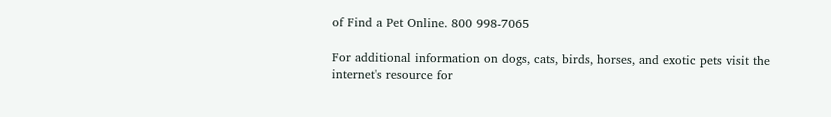of Find a Pet Online. 800 998-7065

For additional information on dogs, cats, birds, horses, and exotic pets visit the internet's resource for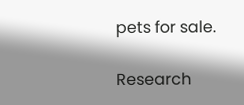pets for sale.

Research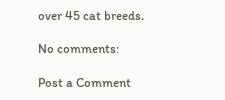over 45 cat breeds.

No comments:

Post a Comment